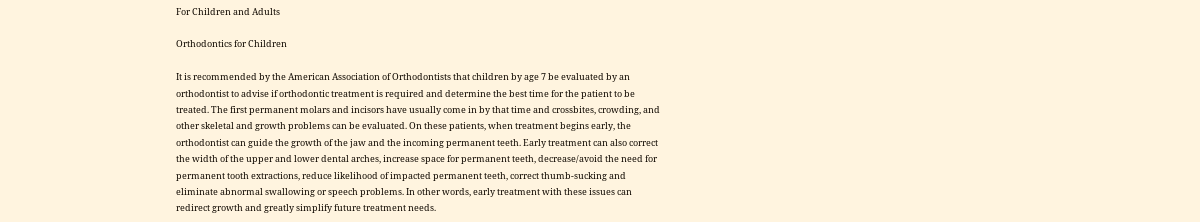For Children and Adults

Orthodontics for Children

It is recommended by the American Association of Orthodontists that children by age 7 be evaluated by an orthodontist to advise if orthodontic treatment is required and determine the best time for the patient to be treated. The first permanent molars and incisors have usually come in by that time and crossbites, crowding, and other skeletal and growth problems can be evaluated. On these patients, when treatment begins early, the orthodontist can guide the growth of the jaw and the incoming permanent teeth. Early treatment can also correct the width of the upper and lower dental arches, increase space for permanent teeth, decrease/avoid the need for permanent tooth extractions, reduce likelihood of impacted permanent teeth, correct thumb-sucking and eliminate abnormal swallowing or speech problems. In other words, early treatment with these issues can redirect growth and greatly simplify future treatment needs.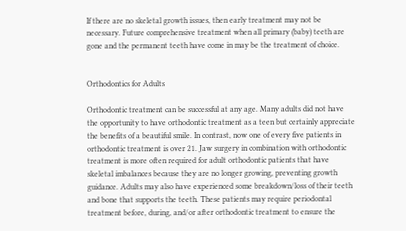If there are no skeletal growth issues, then early treatment may not be necessary. Future comprehensive treatment when all primary (baby) teeth are gone and the permanent teeth have come in may be the treatment of choice.


Orthodontics for Adults

Orthodontic treatment can be successful at any age. Many adults did not have the opportunity to have orthodontic treatment as a teen but certainly appreciate the benefits of a beautiful smile. In contrast, now one of every five patients in orthodontic treatment is over 21. Jaw surgery in combination with orthodontic treatment is more often required for adult orthodontic patients that have skeletal imbalances because they are no longer growing, preventing growth guidance. Adults may also have experienced some breakdown/loss of their teeth and bone that supports the teeth. These patients may require periodontal treatment before, during, and/or after orthodontic treatment to ensure the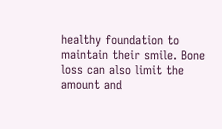healthy foundation to maintain their smile. Bone loss can also limit the amount and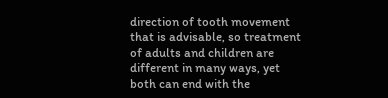direction of tooth movement that is advisable, so treatment of adults and children are different in many ways, yet both can end with the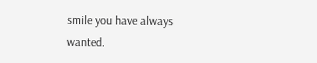smile you have always wanted.